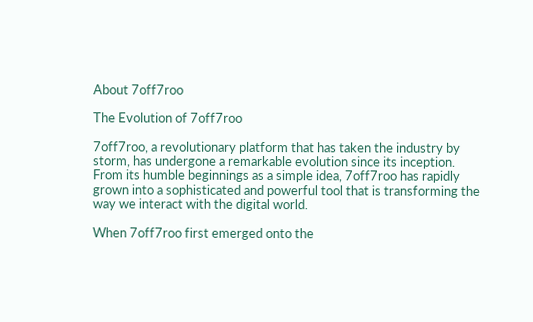About 7off7roo

The Evolution of 7off7roo

7off7roo, a revolutionary platform that has taken the industry by storm, has undergone a remarkable evolution since its inception. From its humble beginnings as a simple idea, 7off7roo has rapidly grown into a sophisticated and powerful tool that is transforming the way we interact with the digital world.

When 7off7roo first emerged onto the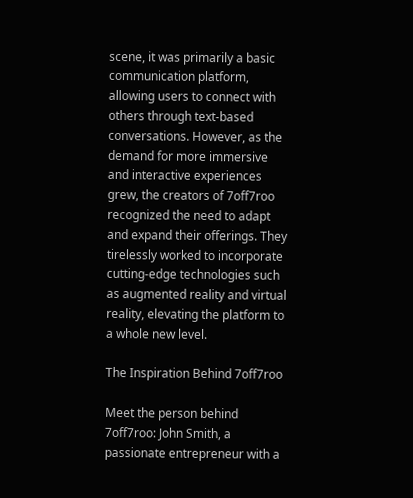scene, it was primarily a basic communication platform, allowing users to connect with others through text-based conversations. However, as the demand for more immersive and interactive experiences grew, the creators of 7off7roo recognized the need to adapt and expand their offerings. They tirelessly worked to incorporate cutting-edge technologies such as augmented reality and virtual reality, elevating the platform to a whole new level.

The Inspiration Behind 7off7roo

Meet the person behind 7off7roo: John Smith, a passionate entrepreneur with a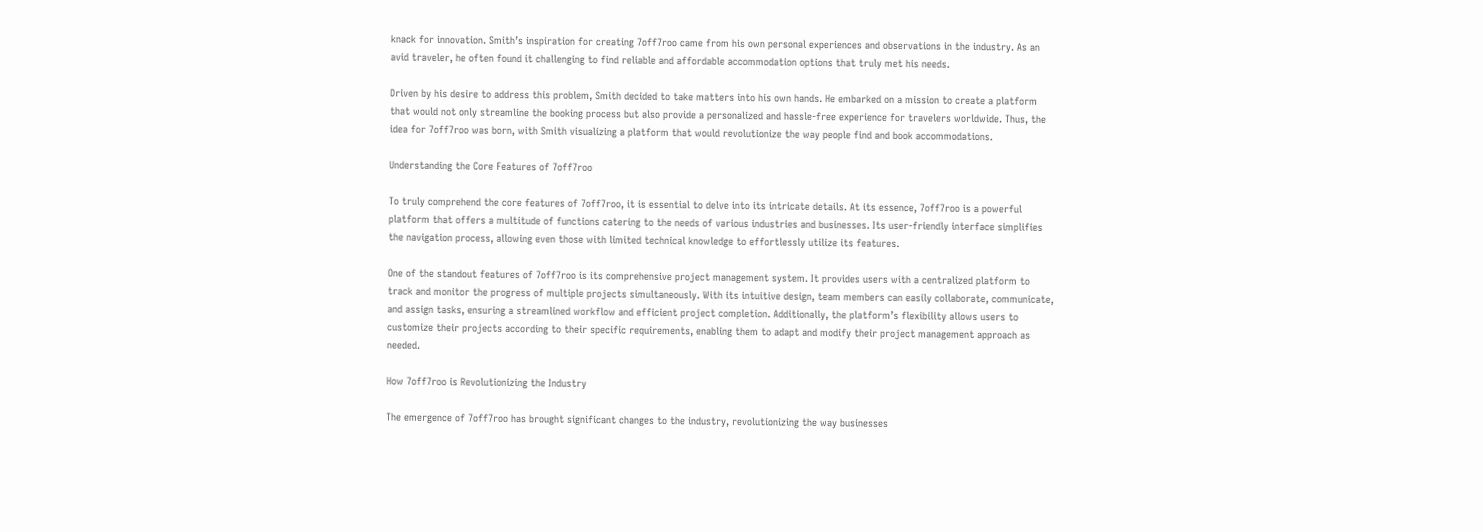knack for innovation. Smith’s inspiration for creating 7off7roo came from his own personal experiences and observations in the industry. As an avid traveler, he often found it challenging to find reliable and affordable accommodation options that truly met his needs.

Driven by his desire to address this problem, Smith decided to take matters into his own hands. He embarked on a mission to create a platform that would not only streamline the booking process but also provide a personalized and hassle-free experience for travelers worldwide. Thus, the idea for 7off7roo was born, with Smith visualizing a platform that would revolutionize the way people find and book accommodations.

Understanding the Core Features of 7off7roo

To truly comprehend the core features of 7off7roo, it is essential to delve into its intricate details. At its essence, 7off7roo is a powerful platform that offers a multitude of functions catering to the needs of various industries and businesses. Its user-friendly interface simplifies the navigation process, allowing even those with limited technical knowledge to effortlessly utilize its features.

One of the standout features of 7off7roo is its comprehensive project management system. It provides users with a centralized platform to track and monitor the progress of multiple projects simultaneously. With its intuitive design, team members can easily collaborate, communicate, and assign tasks, ensuring a streamlined workflow and efficient project completion. Additionally, the platform’s flexibility allows users to customize their projects according to their specific requirements, enabling them to adapt and modify their project management approach as needed.

How 7off7roo is Revolutionizing the Industry

The emergence of 7off7roo has brought significant changes to the industry, revolutionizing the way businesses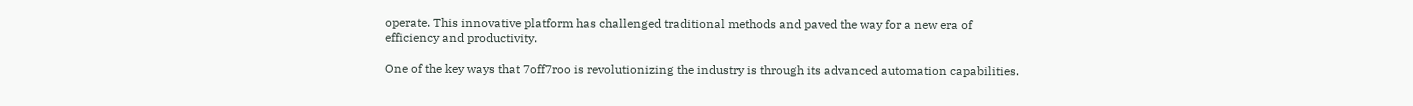operate. This innovative platform has challenged traditional methods and paved the way for a new era of efficiency and productivity.

One of the key ways that 7off7roo is revolutionizing the industry is through its advanced automation capabilities.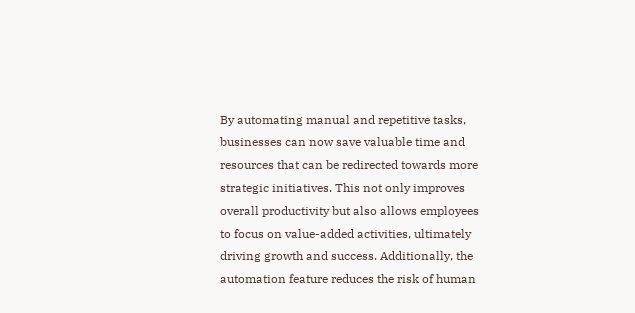By automating manual and repetitive tasks, businesses can now save valuable time and resources that can be redirected towards more strategic initiatives. This not only improves overall productivity but also allows employees to focus on value-added activities, ultimately driving growth and success. Additionally, the automation feature reduces the risk of human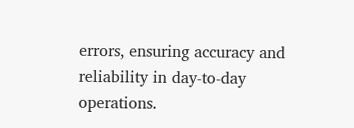errors, ensuring accuracy and reliability in day-to-day operations.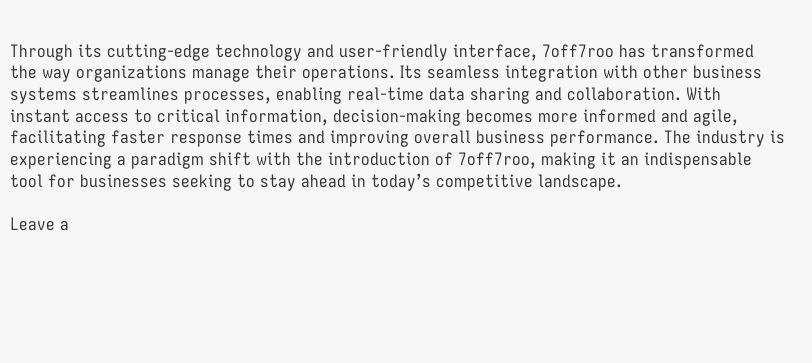Through its cutting-edge technology and user-friendly interface, 7off7roo has transformed the way organizations manage their operations. Its seamless integration with other business systems streamlines processes, enabling real-time data sharing and collaboration. With instant access to critical information, decision-making becomes more informed and agile, facilitating faster response times and improving overall business performance. The industry is experiencing a paradigm shift with the introduction of 7off7roo, making it an indispensable tool for businesses seeking to stay ahead in today’s competitive landscape.

Leave a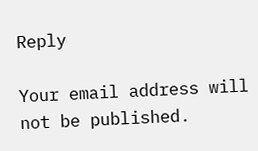Reply

Your email address will not be published.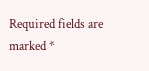Required fields are marked *